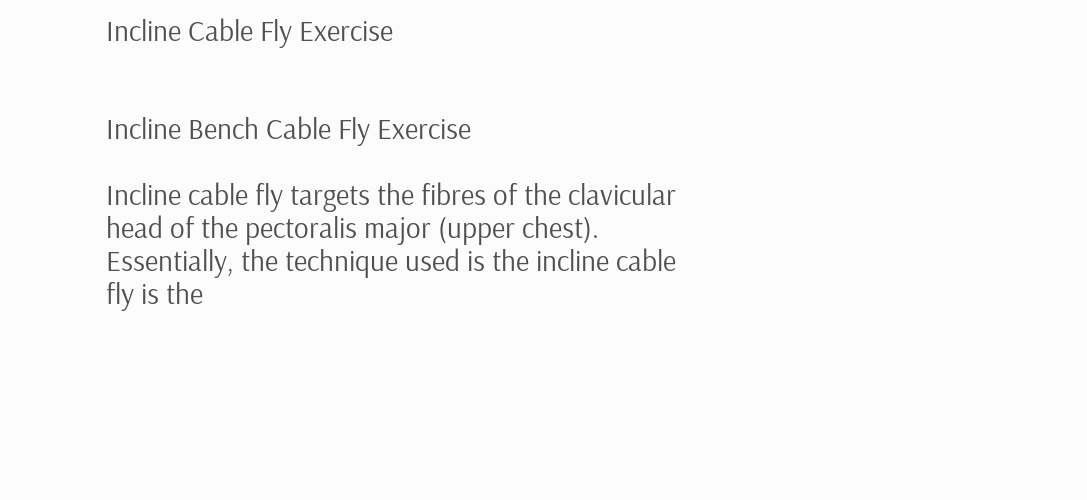Incline Cable Fly Exercise


Incline Bench Cable Fly Exercise

Incline cable fly targets the fibres of the clavicular head of the pectoralis major (upper chest). Essentially, the technique used is the incline cable fly is the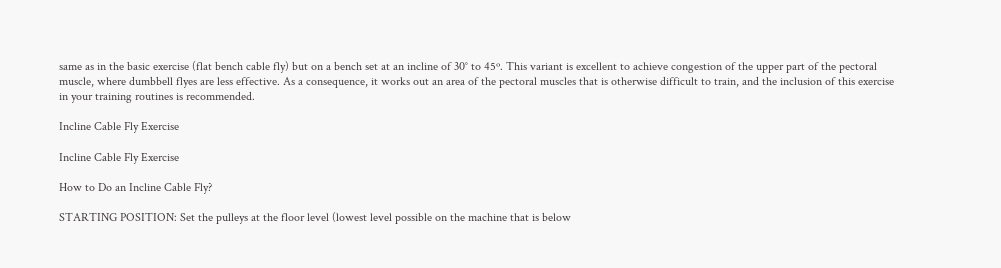same as in the basic exercise (flat bench cable fly) but on a bench set at an incline of 30° to 45º. This variant is excellent to achieve congestion of the upper part of the pectoral muscle, where dumbbell flyes are less effective. As a consequence, it works out an area of the pectoral muscles that is otherwise difficult to train, and the inclusion of this exercise in your training routines is recommended.

Incline Cable Fly Exercise

Incline Cable Fly Exercise

How to Do an Incline Cable Fly?

STARTING POSITION: Set the pulleys at the floor level (lowest level possible on the machine that is below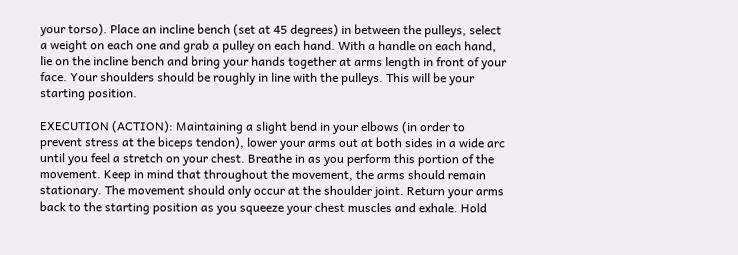your torso). Place an incline bench (set at 45 degrees) in between the pulleys, select a weight on each one and grab a pulley on each hand. With a handle on each hand, lie on the incline bench and bring your hands together at arms length in front of your face. Your shoulders should be roughly in line with the pulleys. This will be your starting position.

EXECUTION (ACTION): Maintaining a slight bend in your elbows (in order to prevent stress at the biceps tendon), lower your arms out at both sides in a wide arc until you feel a stretch on your chest. Breathe in as you perform this portion of the movement. Keep in mind that throughout the movement, the arms should remain stationary. The movement should only occur at the shoulder joint. Return your arms back to the starting position as you squeeze your chest muscles and exhale. Hold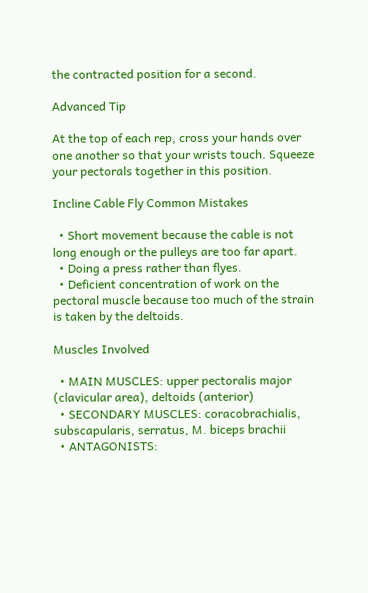the contracted position for a second.

Advanced Tip

At the top of each rep, cross your hands over one another so that your wrists touch. Squeeze your pectorals together in this position.

Incline Cable Fly Common Mistakes

  • Short movement because the cable is not long enough or the pulleys are too far apart.
  • Doing a press rather than flyes.
  • Deficient concentration of work on the pectoral muscle because too much of the strain is taken by the deltoids.

Muscles Involved

  • MAIN MUSCLES: upper pectoralis major (clavicular area), deltoids (anterior)
  • SECONDARY MUSCLES: coracobrachialis, subscapularis, serratus, M. biceps brachii
  • ANTAGONISTS: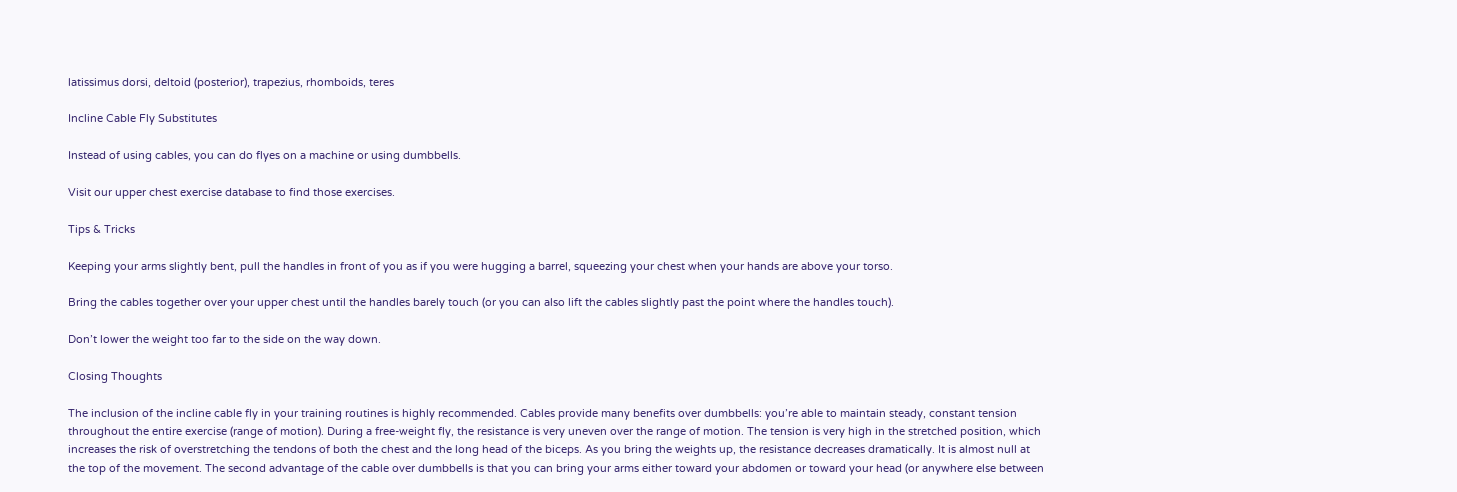latissimus dorsi, deltoid (posterior), trapezius, rhomboids, teres

Incline Cable Fly Substitutes

Instead of using cables, you can do flyes on a machine or using dumbbells.

Visit our upper chest exercise database to find those exercises.

Tips & Tricks

Keeping your arms slightly bent, pull the handles in front of you as if you were hugging a barrel, squeezing your chest when your hands are above your torso.

Bring the cables together over your upper chest until the handles barely touch (or you can also lift the cables slightly past the point where the handles touch).

Don’t lower the weight too far to the side on the way down.

Closing Thoughts

The inclusion of the incline cable fly in your training routines is highly recommended. Cables provide many benefits over dumbbells: you’re able to maintain steady, constant tension throughout the entire exercise (range of motion). During a free-weight fly, the resistance is very uneven over the range of motion. The tension is very high in the stretched position, which increases the risk of overstretching the tendons of both the chest and the long head of the biceps. As you bring the weights up, the resistance decreases dramatically. It is almost null at the top of the movement. The second advantage of the cable over dumbbells is that you can bring your arms either toward your abdomen or toward your head (or anywhere else between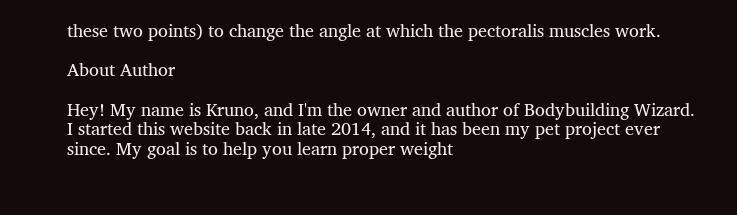these two points) to change the angle at which the pectoralis muscles work.

About Author

Hey! My name is Kruno, and I'm the owner and author of Bodybuilding Wizard. I started this website back in late 2014, and it has been my pet project ever since. My goal is to help you learn proper weight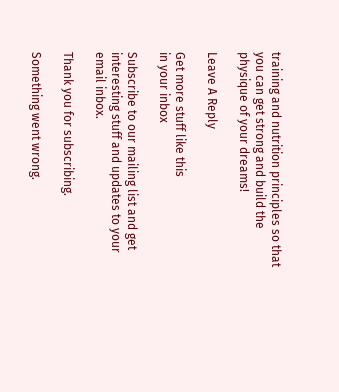training and nutrition principles so that you can get strong and build the physique of your dreams!

Leave A Reply

Get more stuff like this
in your inbox

Subscribe to our mailing list and get interesting stuff and updates to your email inbox.

Thank you for subscribing.

Something went wrong.